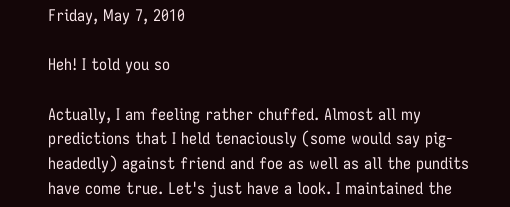Friday, May 7, 2010

Heh! I told you so

Actually, I am feeling rather chuffed. Almost all my predictions that I held tenaciously (some would say pig-headedly) against friend and foe as well as all the pundits have come true. Let's just have a look. I maintained the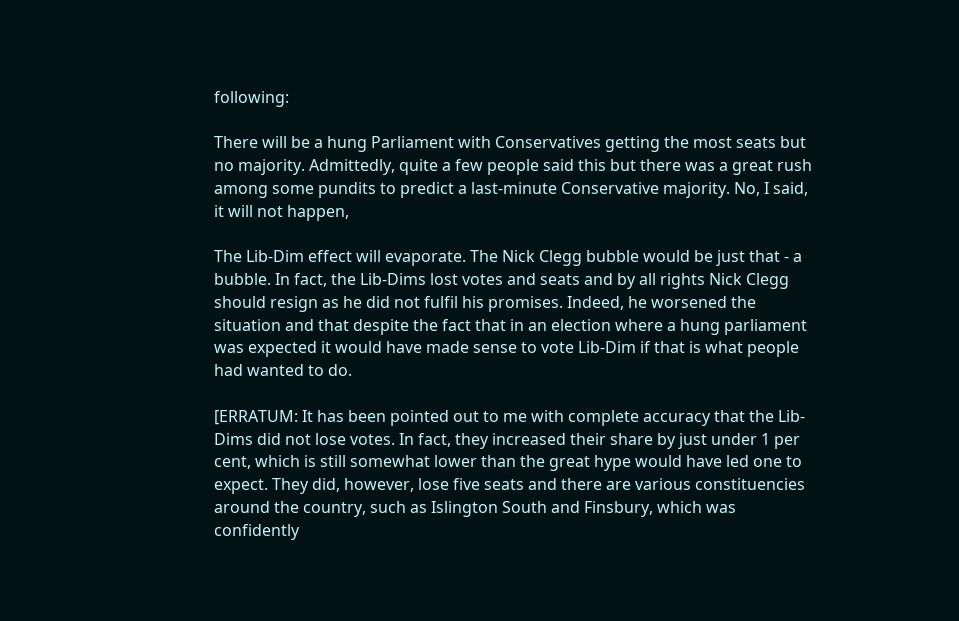following:

There will be a hung Parliament with Conservatives getting the most seats but no majority. Admittedly, quite a few people said this but there was a great rush among some pundits to predict a last-minute Conservative majority. No, I said, it will not happen,

The Lib-Dim effect will evaporate. The Nick Clegg bubble would be just that - a bubble. In fact, the Lib-Dims lost votes and seats and by all rights Nick Clegg should resign as he did not fulfil his promises. Indeed, he worsened the situation and that despite the fact that in an election where a hung parliament was expected it would have made sense to vote Lib-Dim if that is what people had wanted to do.

[ERRATUM: It has been pointed out to me with complete accuracy that the Lib-Dims did not lose votes. In fact, they increased their share by just under 1 per cent, which is still somewhat lower than the great hype would have led one to expect. They did, however, lose five seats and there are various constituencies around the country, such as Islington South and Finsbury, which was confidently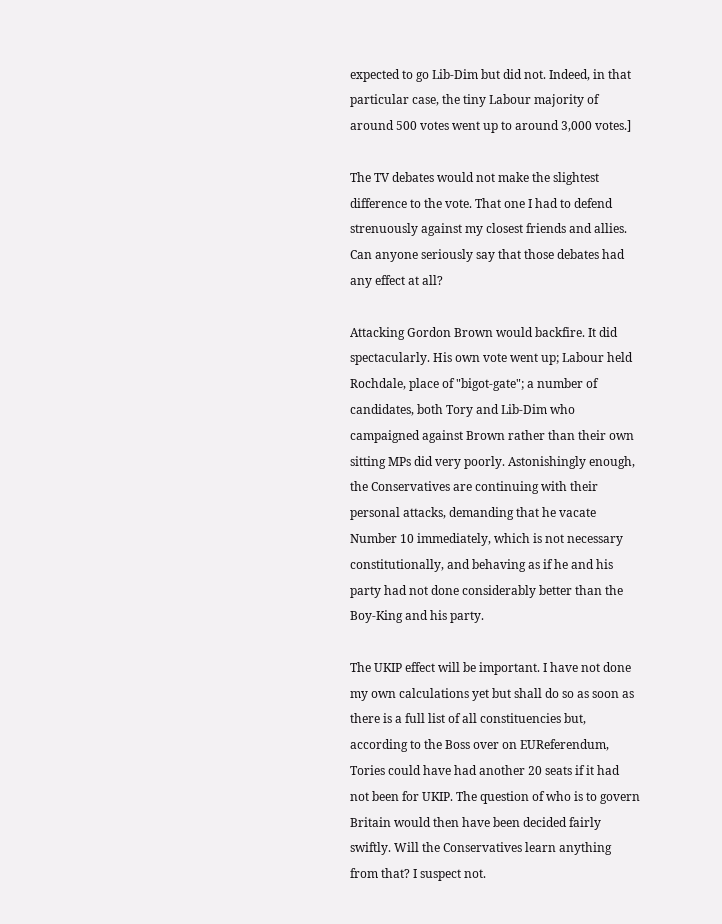expected to go Lib-Dim but did not. Indeed, in that particular case, the tiny Labour majority of around 500 votes went up to around 3,000 votes.]

The TV debates would not make the slightest difference to the vote. That one I had to defend strenuously against my closest friends and allies. Can anyone seriously say that those debates had any effect at all?

Attacking Gordon Brown would backfire. It did spectacularly. His own vote went up; Labour held Rochdale, place of "bigot-gate"; a number of candidates, both Tory and Lib-Dim who campaigned against Brown rather than their own sitting MPs did very poorly. Astonishingly enough, the Conservatives are continuing with their personal attacks, demanding that he vacate Number 10 immediately, which is not necessary constitutionally, and behaving as if he and his party had not done considerably better than the Boy-King and his party.

The UKIP effect will be important. I have not done my own calculations yet but shall do so as soon as there is a full list of all constituencies but, according to the Boss over on EUReferendum, Tories could have had another 20 seats if it had not been for UKIP. The question of who is to govern Britain would then have been decided fairly swiftly. Will the Conservatives learn anything from that? I suspect not.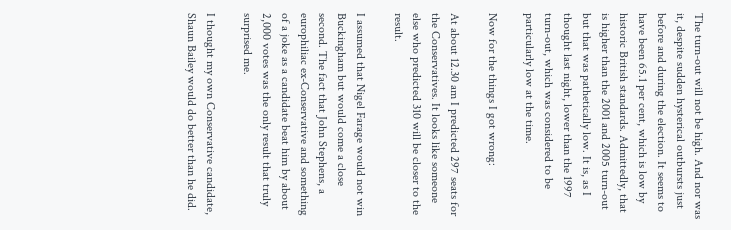The turn-out will not be high. And nor was it, despite sudden hysterical outbursts just before and during the election. It seems to have been 65.1 per cent, which is low by historic British standards. Admittedly, that is higher than the 2001 and 2005 turn-out but that was pathetically low. It is, as I thought last night, lower than the 1997 turn-out, which was considered to be particularly low at the time.

Now for the things I got wrong:

At about 12.30 am I predicted 297 seats for the Conservatives. It looks like someone else who predicted 310 will be closer to the result.

I assumed that Nigel Farage would not win Buckingham but would come a close second. The fact that John Stephens, a europhiliac ex-Conservative and something of a joke as a candidate beat him by about 2,000 votes was the only result that truly surprised me.

I thought my own Conservative candidate, Shaun Bailey would do better than he did.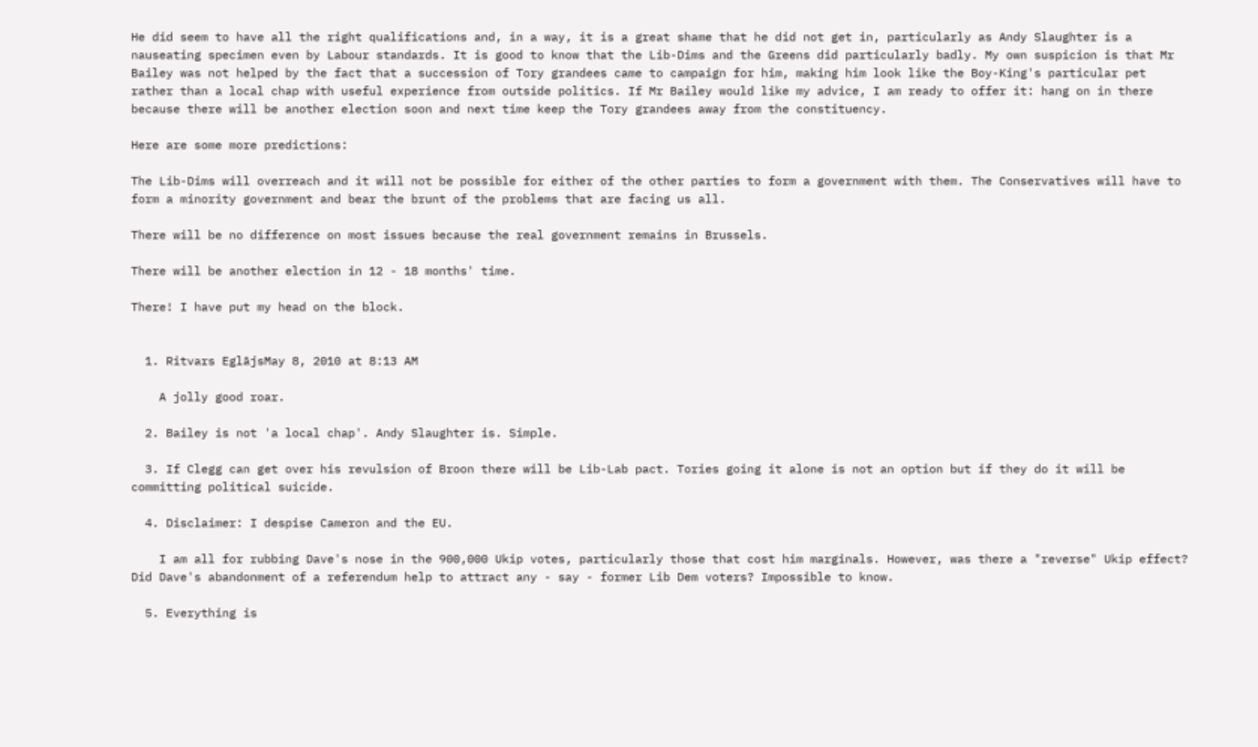He did seem to have all the right qualifications and, in a way, it is a great shame that he did not get in, particularly as Andy Slaughter is a nauseating specimen even by Labour standards. It is good to know that the Lib-Dims and the Greens did particularly badly. My own suspicion is that Mr Bailey was not helped by the fact that a succession of Tory grandees came to campaign for him, making him look like the Boy-King's particular pet rather than a local chap with useful experience from outside politics. If Mr Bailey would like my advice, I am ready to offer it: hang on in there because there will be another election soon and next time keep the Tory grandees away from the constituency.

Here are some more predictions:

The Lib-Dims will overreach and it will not be possible for either of the other parties to form a government with them. The Conservatives will have to form a minority government and bear the brunt of the problems that are facing us all.

There will be no difference on most issues because the real government remains in Brussels.

There will be another election in 12 - 18 months' time.

There! I have put my head on the block.


  1. Ritvars EglājsMay 8, 2010 at 8:13 AM

    A jolly good roar.

  2. Bailey is not 'a local chap'. Andy Slaughter is. Simple.

  3. If Clegg can get over his revulsion of Broon there will be Lib-Lab pact. Tories going it alone is not an option but if they do it will be committing political suicide.

  4. Disclaimer: I despise Cameron and the EU.

    I am all for rubbing Dave's nose in the 900,000 Ukip votes, particularly those that cost him marginals. However, was there a "reverse" Ukip effect? Did Dave's abandonment of a referendum help to attract any - say - former Lib Dem voters? Impossible to know.

  5. Everything is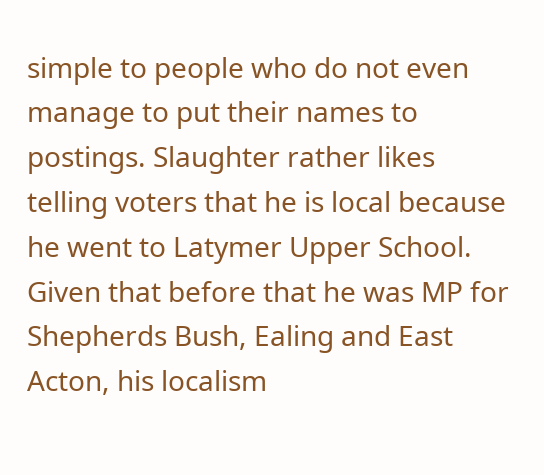simple to people who do not even manage to put their names to postings. Slaughter rather likes telling voters that he is local because he went to Latymer Upper School. Given that before that he was MP for Shepherds Bush, Ealing and East Acton, his localism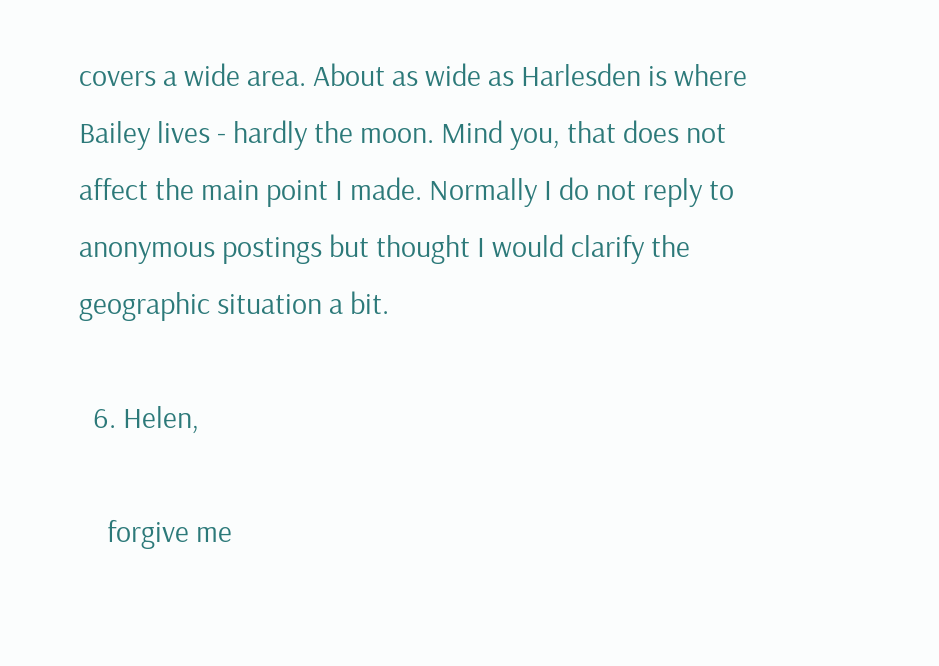covers a wide area. About as wide as Harlesden is where Bailey lives - hardly the moon. Mind you, that does not affect the main point I made. Normally I do not reply to anonymous postings but thought I would clarify the geographic situation a bit.

  6. Helen,

    forgive me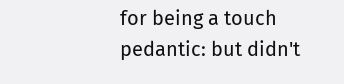for being a touch pedantic: but didn't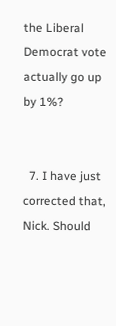the Liberal Democrat vote actually go up by 1%?


  7. I have just corrected that, Nick. Should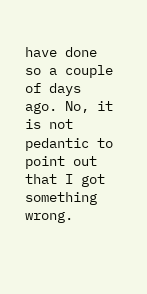have done so a couple of days ago. No, it is not pedantic to point out that I got something wrong.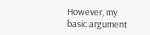However, my basic argument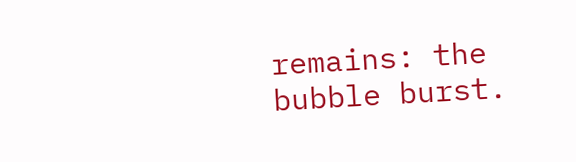remains: the bubble burst.